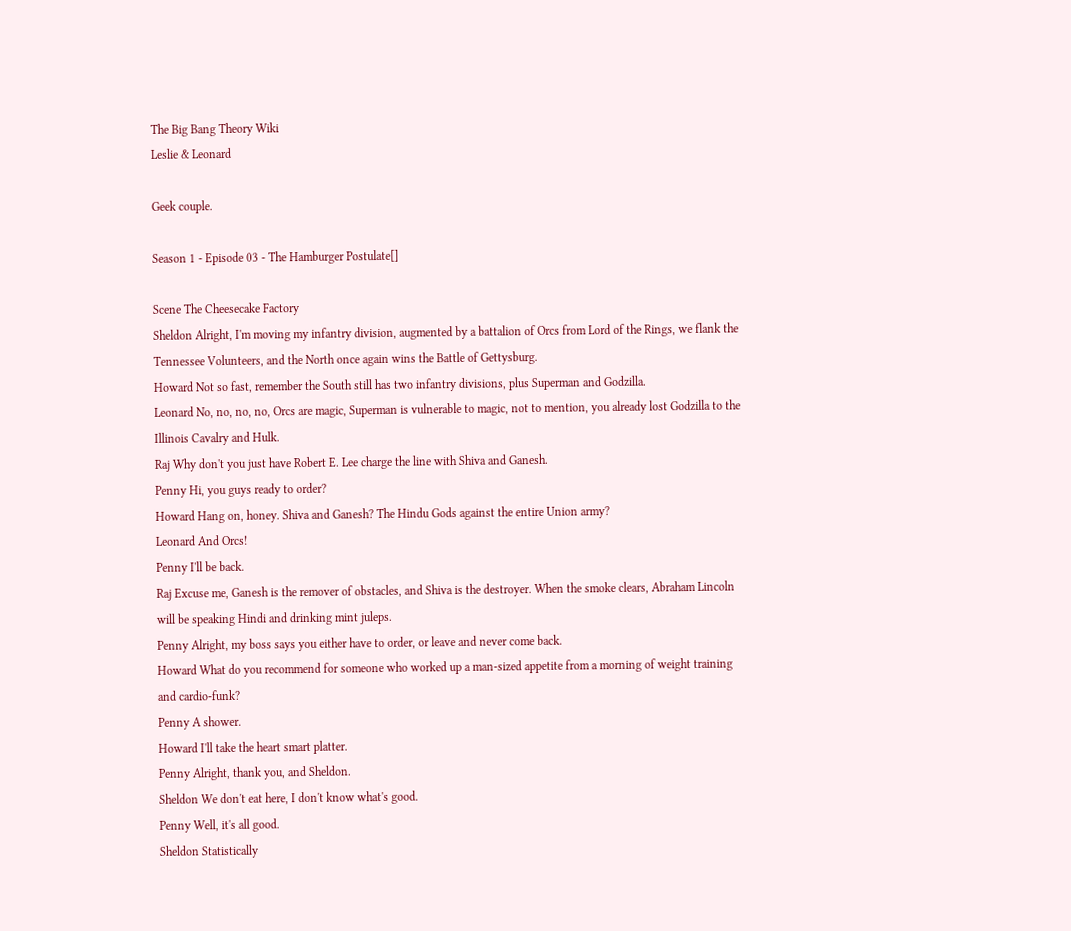The Big Bang Theory Wiki
Leslie & Leonard

Geek couple.

Season 1 - Episode 03 - The Hamburger Postulate[]

Scene The Cheesecake Factory
Sheldon Alright, I'm moving my infantry division, augmented by a battalion of Orcs from Lord of the Rings, we flank the Tennessee Volunteers, and the North once again wins the Battle of Gettysburg.
Howard Not so fast, remember the South still has two infantry divisions, plus Superman and Godzilla.
Leonard No, no, no, no, Orcs are magic, Superman is vulnerable to magic, not to mention, you already lost Godzilla to the Illinois Cavalry and Hulk.
Raj Why don't you just have Robert E. Lee charge the line with Shiva and Ganesh.
Penny Hi, you guys ready to order?
Howard Hang on, honey. Shiva and Ganesh? The Hindu Gods against the entire Union army?
Leonard And Orcs!
Penny I'll be back.
Raj Excuse me, Ganesh is the remover of obstacles, and Shiva is the destroyer. When the smoke clears, Abraham Lincoln will be speaking Hindi and drinking mint juleps.
Penny Alright, my boss says you either have to order, or leave and never come back.
Howard What do you recommend for someone who worked up a man-sized appetite from a morning of weight training and cardio-funk?
Penny A shower.
Howard I'll take the heart smart platter.
Penny Alright, thank you, and Sheldon.
Sheldon We don't eat here, I don't know what's good.
Penny Well, it's all good.
Sheldon Statistically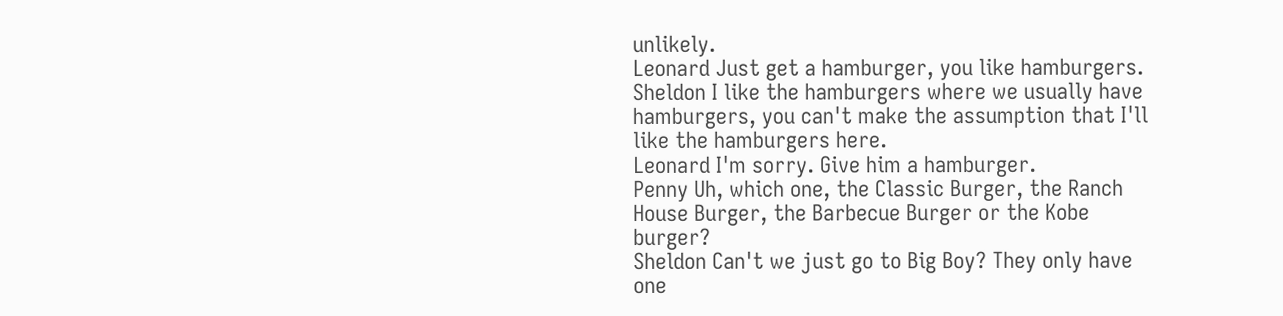unlikely.
Leonard Just get a hamburger, you like hamburgers.
Sheldon I like the hamburgers where we usually have hamburgers, you can't make the assumption that I'll like the hamburgers here.
Leonard I'm sorry. Give him a hamburger.
Penny Uh, which one, the Classic Burger, the Ranch House Burger, the Barbecue Burger or the Kobe burger?
Sheldon Can't we just go to Big Boy? They only have one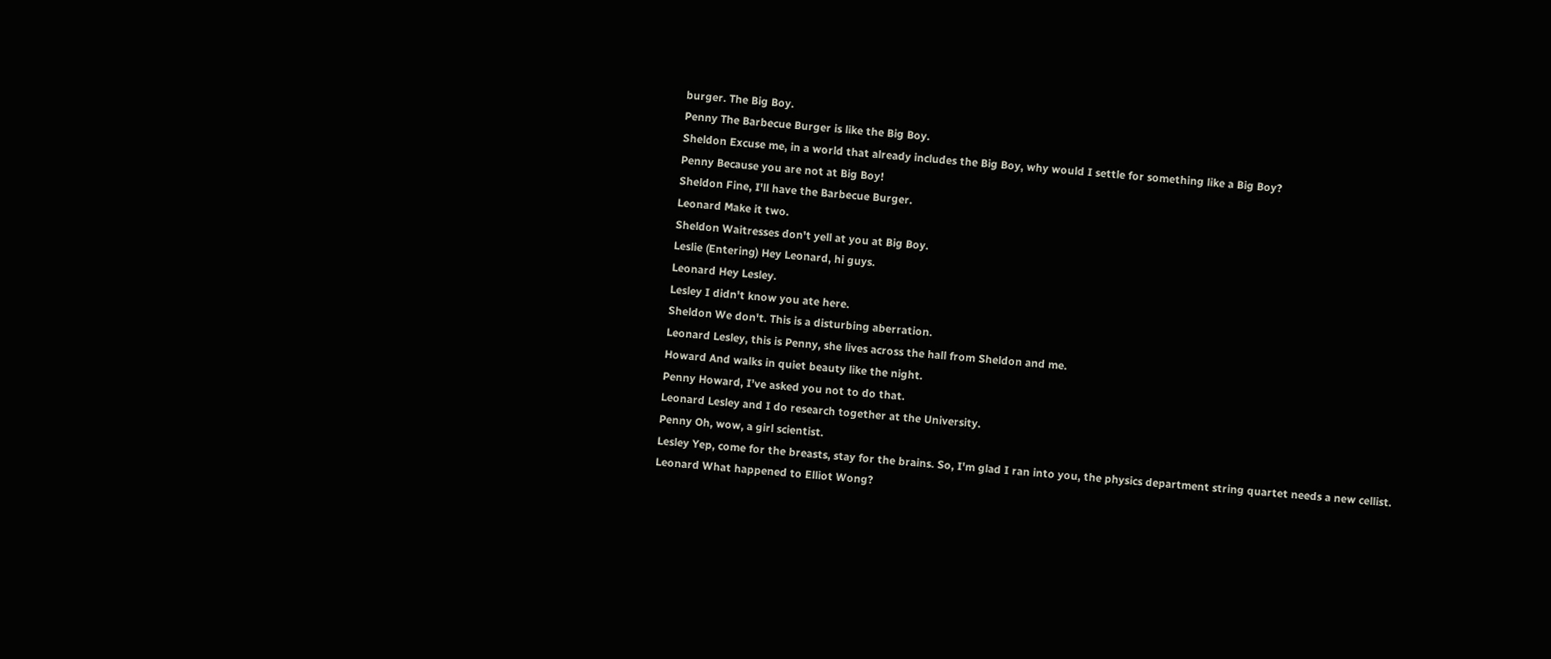burger. The Big Boy.
Penny The Barbecue Burger is like the Big Boy.
Sheldon Excuse me, in a world that already includes the Big Boy, why would I settle for something like a Big Boy?
Penny Because you are not at Big Boy!
Sheldon Fine, I'll have the Barbecue Burger.
Leonard Make it two.
Sheldon Waitresses don't yell at you at Big Boy.
Leslie (Entering) Hey Leonard, hi guys.
Leonard Hey Lesley.
Lesley I didn't know you ate here.
Sheldon We don't. This is a disturbing aberration.
Leonard Lesley, this is Penny, she lives across the hall from Sheldon and me.
Howard And walks in quiet beauty like the night.
Penny Howard, I’ve asked you not to do that.
Leonard Lesley and I do research together at the University.
Penny Oh, wow, a girl scientist.
Lesley Yep, come for the breasts, stay for the brains. So, I'm glad I ran into you, the physics department string quartet needs a new cellist.
Leonard What happened to Elliot Wong?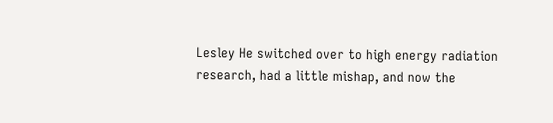Lesley He switched over to high energy radiation research, had a little mishap, and now the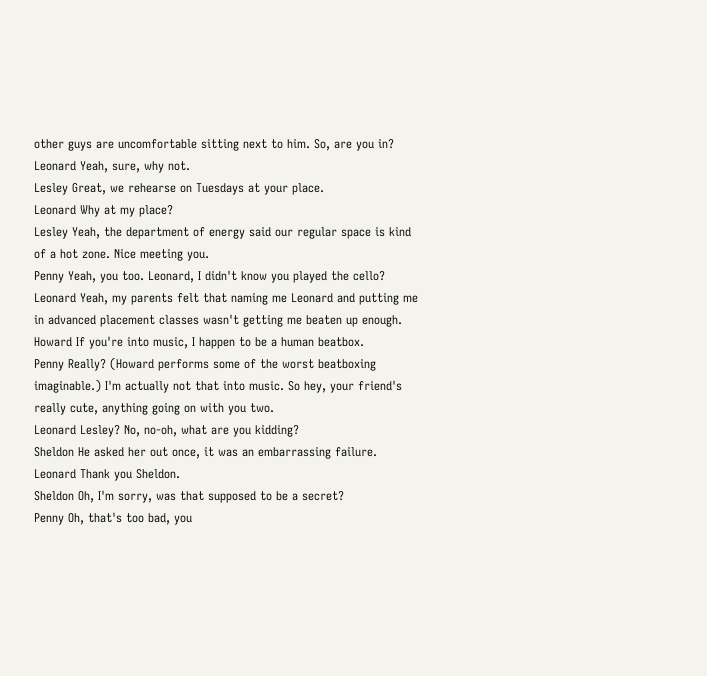other guys are uncomfortable sitting next to him. So, are you in?
Leonard Yeah, sure, why not.
Lesley Great, we rehearse on Tuesdays at your place.
Leonard Why at my place?
Lesley Yeah, the department of energy said our regular space is kind of a hot zone. Nice meeting you.
Penny Yeah, you too. Leonard, I didn't know you played the cello?
Leonard Yeah, my parents felt that naming me Leonard and putting me in advanced placement classes wasn't getting me beaten up enough.
Howard If you're into music, I happen to be a human beatbox.
Penny Really? (Howard performs some of the worst beatboxing imaginable.) I'm actually not that into music. So hey, your friend's really cute, anything going on with you two.
Leonard Lesley? No, no-oh, what are you kidding?
Sheldon He asked her out once, it was an embarrassing failure.
Leonard Thank you Sheldon.
Sheldon Oh, I'm sorry, was that supposed to be a secret?
Penny Oh, that's too bad, you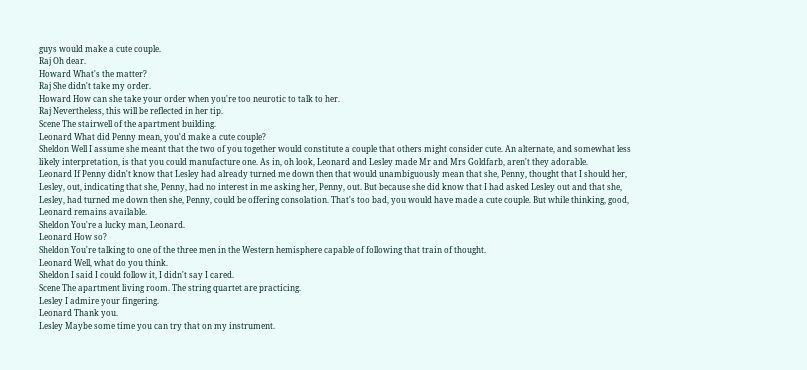guys would make a cute couple.
Raj Oh dear.
Howard What's the matter?
Raj She didn't take my order.
Howard How can she take your order when you're too neurotic to talk to her.
Raj Nevertheless, this will be reflected in her tip.
Scene The stairwell of the apartment building.
Leonard What did Penny mean, you'd make a cute couple?
Sheldon Well I assume she meant that the two of you together would constitute a couple that others might consider cute. An alternate, and somewhat less likely interpretation, is that you could manufacture one. As in, oh look, Leonard and Lesley made Mr and Mrs Goldfarb, aren't they adorable.
Leonard If Penny didn't know that Lesley had already turned me down then that would unambiguously mean that she, Penny, thought that I should her, Lesley, out, indicating that she, Penny, had no interest in me asking her, Penny, out. But because she did know that I had asked Lesley out and that she, Lesley, had turned me down then she, Penny, could be offering consolation. That's too bad, you would have made a cute couple. But while thinking, good, Leonard remains available.
Sheldon You're a lucky man, Leonard.
Leonard How so?
Sheldon You're talking to one of the three men in the Western hemisphere capable of following that train of thought.
Leonard Well, what do you think.
Sheldon I said I could follow it, I didn't say I cared.
Scene The apartment living room. The string quartet are practicing.
Lesley I admire your fingering.
Leonard Thank you.
Lesley Maybe some time you can try that on my instrument.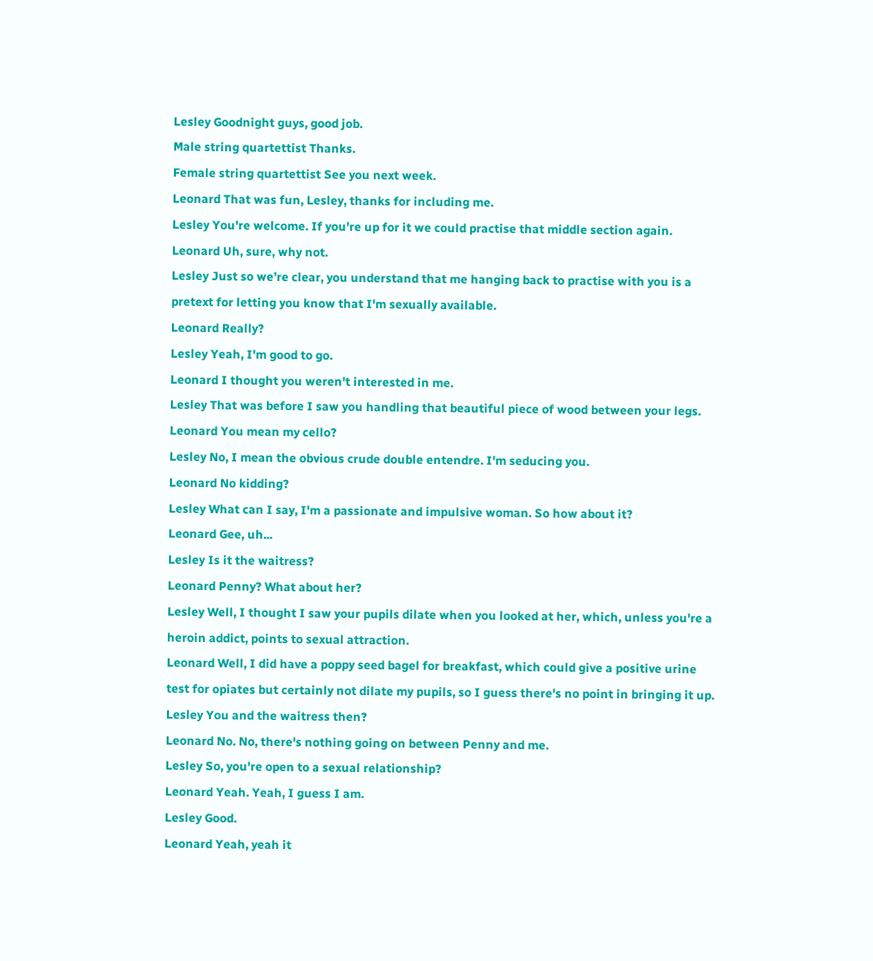Lesley Goodnight guys, good job.
Male string quartettist Thanks.
Female string quartettist See you next week.
Leonard That was fun, Lesley, thanks for including me.
Lesley You're welcome. If you're up for it we could practise that middle section again.
Leonard Uh, sure, why not.
Lesley Just so we’re clear, you understand that me hanging back to practise with you is a pretext for letting you know that I'm sexually available.
Leonard Really?
Lesley Yeah, I'm good to go.
Leonard I thought you weren't interested in me.
Lesley That was before I saw you handling that beautiful piece of wood between your legs.
Leonard You mean my cello?
Lesley No, I mean the obvious crude double entendre. I'm seducing you.
Leonard No kidding?
Lesley What can I say, I'm a passionate and impulsive woman. So how about it?
Leonard Gee, uh...
Lesley Is it the waitress?
Leonard Penny? What about her?
Lesley Well, I thought I saw your pupils dilate when you looked at her, which, unless you're a heroin addict, points to sexual attraction.
Leonard Well, I did have a poppy seed bagel for breakfast, which could give a positive urine test for opiates but certainly not dilate my pupils, so I guess there's no point in bringing it up.
Lesley You and the waitress then?
Leonard No. No, there's nothing going on between Penny and me.
Lesley So, you're open to a sexual relationship?
Leonard Yeah. Yeah, I guess I am.
Lesley Good.
Leonard Yeah, yeah it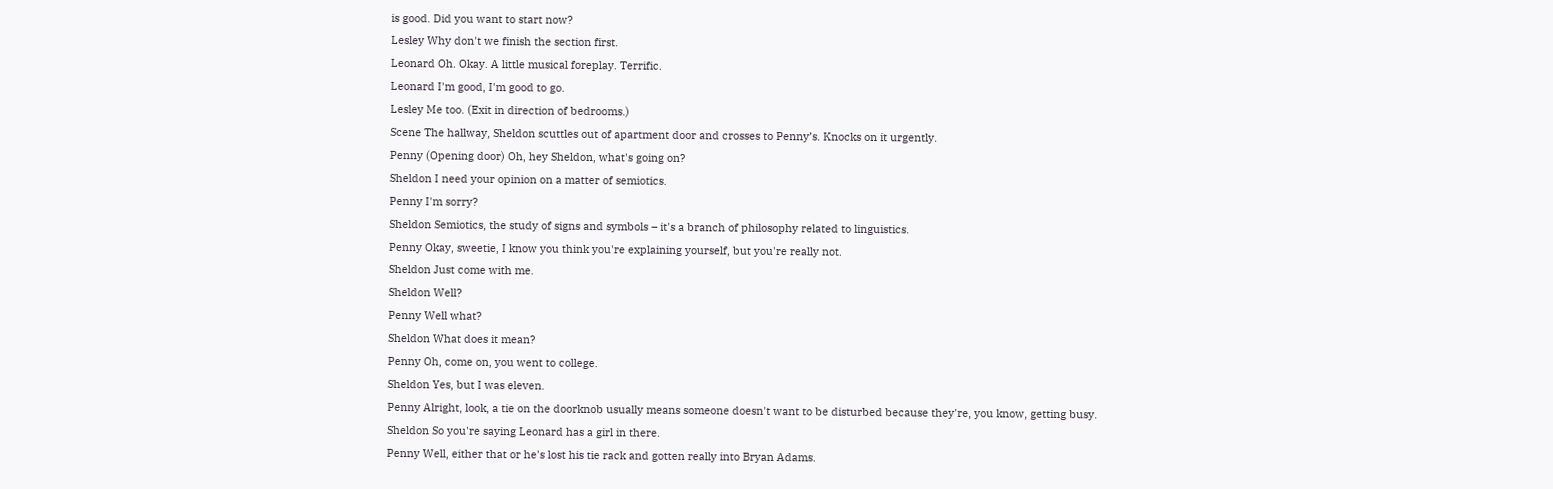is good. Did you want to start now?
Lesley Why don't we finish the section first.
Leonard Oh. Okay. A little musical foreplay. Terrific.
Leonard I'm good, I'm good to go.
Lesley Me too. (Exit in direction of bedrooms.)
Scene The hallway, Sheldon scuttles out of apartment door and crosses to Penny’s. Knocks on it urgently.
Penny (Opening door) Oh, hey Sheldon, what's going on?
Sheldon I need your opinion on a matter of semiotics.
Penny I'm sorry?
Sheldon Semiotics, the study of signs and symbols – it's a branch of philosophy related to linguistics.
Penny Okay, sweetie, I know you think you're explaining yourself, but you're really not.
Sheldon Just come with me.
Sheldon Well?
Penny Well what?
Sheldon What does it mean?
Penny Oh, come on, you went to college.
Sheldon Yes, but I was eleven.
Penny Alright, look, a tie on the doorknob usually means someone doesn't want to be disturbed because they're, you know, getting busy.
Sheldon So you're saying Leonard has a girl in there.
Penny Well, either that or he's lost his tie rack and gotten really into Bryan Adams.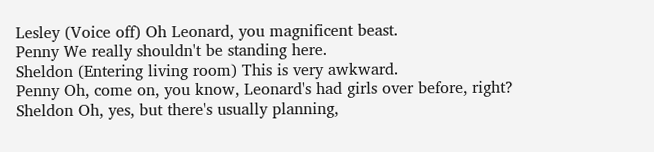Lesley (Voice off) Oh Leonard, you magnificent beast.
Penny We really shouldn't be standing here.
Sheldon (Entering living room) This is very awkward.
Penny Oh, come on, you know, Leonard's had girls over before, right?
Sheldon Oh, yes, but there's usually planning,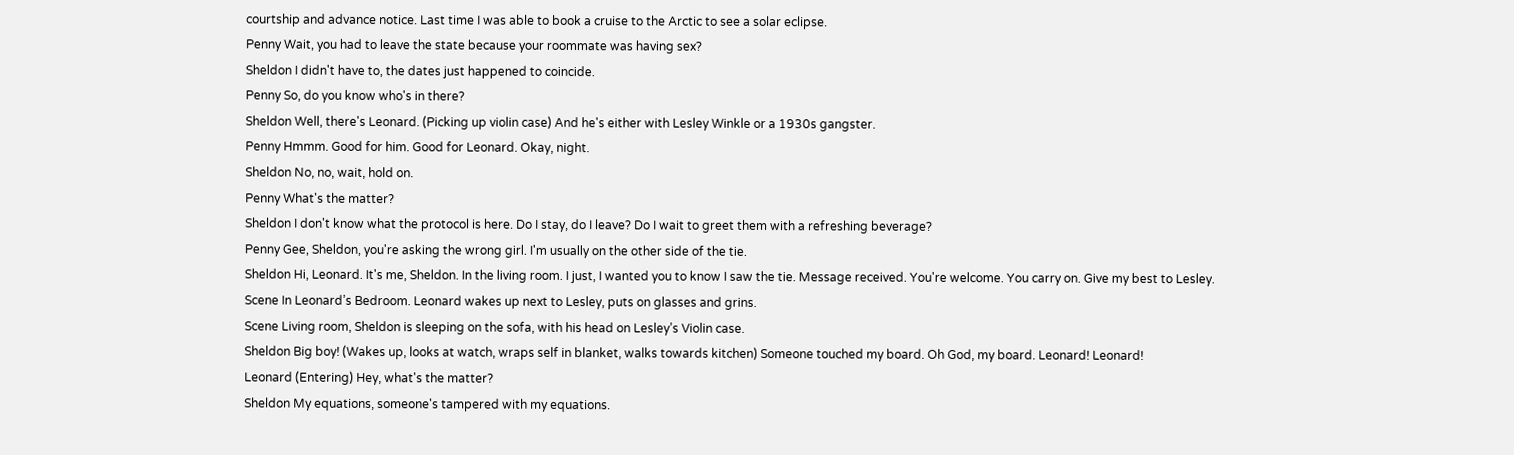courtship and advance notice. Last time I was able to book a cruise to the Arctic to see a solar eclipse.
Penny Wait, you had to leave the state because your roommate was having sex?
Sheldon I didn't have to, the dates just happened to coincide.
Penny So, do you know who's in there?
Sheldon Well, there's Leonard. (Picking up violin case) And he's either with Lesley Winkle or a 1930s gangster.
Penny Hmmm. Good for him. Good for Leonard. Okay, night.
Sheldon No, no, wait, hold on.
Penny What's the matter?
Sheldon I don't know what the protocol is here. Do I stay, do I leave? Do I wait to greet them with a refreshing beverage?
Penny Gee, Sheldon, you're asking the wrong girl. I'm usually on the other side of the tie.
Sheldon Hi, Leonard. It's me, Sheldon. In the living room. I just, I wanted you to know I saw the tie. Message received. You're welcome. You carry on. Give my best to Lesley.
Scene In Leonard’s Bedroom. Leonard wakes up next to Lesley, puts on glasses and grins.
Scene Living room, Sheldon is sleeping on the sofa, with his head on Lesley’s Violin case.
Sheldon Big boy! (Wakes up, looks at watch, wraps self in blanket, walks towards kitchen) Someone touched my board. Oh God, my board. Leonard! Leonard!
Leonard (Entering) Hey, what's the matter?
Sheldon My equations, someone's tampered with my equations.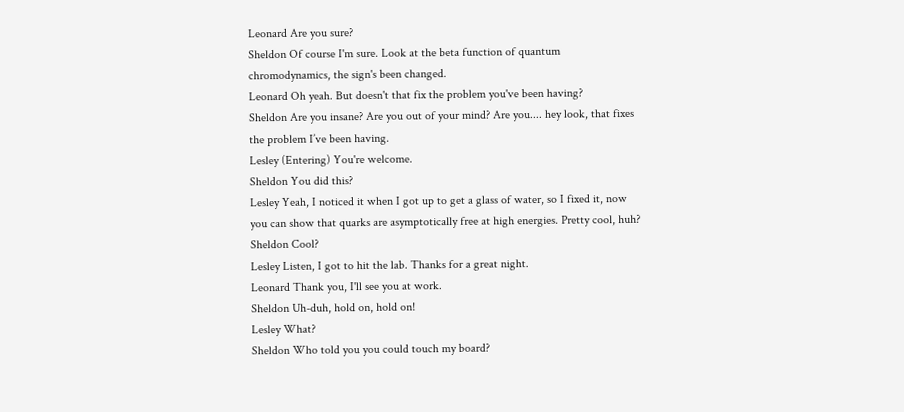Leonard Are you sure?
Sheldon Of course I'm sure. Look at the beta function of quantum chromodynamics, the sign's been changed.
Leonard Oh yeah. But doesn't that fix the problem you've been having?
Sheldon Are you insane? Are you out of your mind? Are you.... hey look, that fixes the problem I’ve been having.
Lesley (Entering) You're welcome.
Sheldon You did this?
Lesley Yeah, I noticed it when I got up to get a glass of water, so I fixed it, now you can show that quarks are asymptotically free at high energies. Pretty cool, huh?
Sheldon Cool?
Lesley Listen, I got to hit the lab. Thanks for a great night.
Leonard Thank you, I'll see you at work.
Sheldon Uh-duh, hold on, hold on!
Lesley What?
Sheldon Who told you you could touch my board?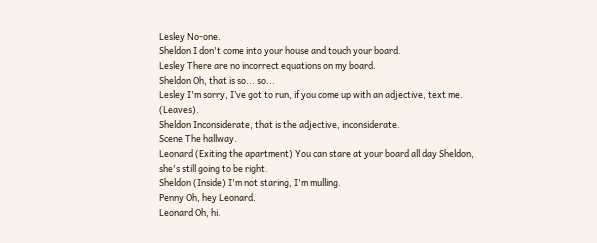Lesley No-one.
Sheldon I don't come into your house and touch your board.
Lesley There are no incorrect equations on my board.
Sheldon Oh, that is so... so...
Lesley I'm sorry, I’ve got to run, if you come up with an adjective, text me. (Leaves).
Sheldon Inconsiderate, that is the adjective, inconsiderate.
Scene The hallway.
Leonard (Exiting the apartment) You can stare at your board all day Sheldon, she's still going to be right.
Sheldon (Inside) I'm not staring, I'm mulling.
Penny Oh, hey Leonard.
Leonard Oh, hi.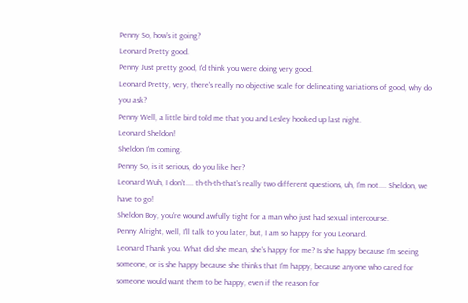Penny So, how's it going?
Leonard Pretty good.
Penny Just pretty good, I'd think you were doing very good.
Leonard Pretty, very, there's really no objective scale for delineating variations of good, why do you ask?
Penny Well, a little bird told me that you and Lesley hooked up last night.
Leonard Sheldon!
Sheldon I'm coming.
Penny So, is it serious, do you like her?
Leonard Wuh, I don't.... th-th-th-that's really two different questions, uh, I'm not.... Sheldon, we have to go!
Sheldon Boy, you're wound awfully tight for a man who just had sexual intercourse.
Penny Alright, well, I'll talk to you later, but, I am so happy for you Leonard.
Leonard Thank you. What did she mean, she's happy for me? Is she happy because I'm seeing someone, or is she happy because she thinks that I'm happy, because anyone who cared for someone would want them to be happy, even if the reason for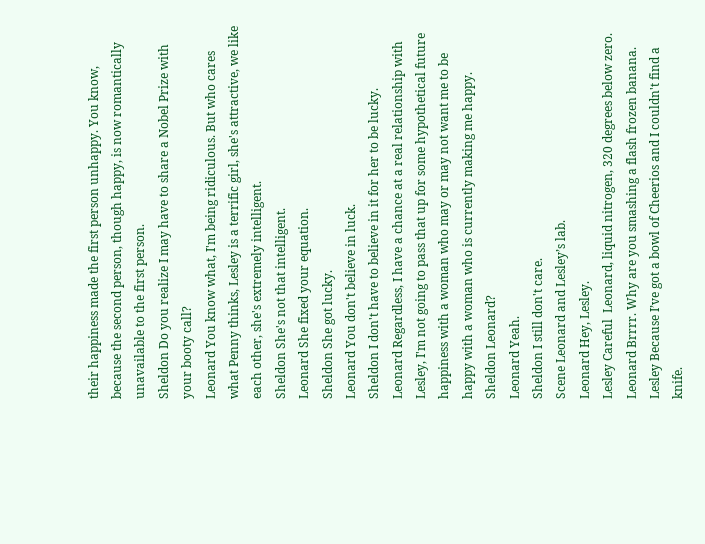their happiness made the first person unhappy. You know, because the second person, though happy, is now romantically unavailable to the first person.
Sheldon Do you realize I may have to share a Nobel Prize with your booty call?
Leonard You know what, I'm being ridiculous. But who cares what Penny thinks, Lesley is a terrific girl, she's attractive, we like each other, she's extremely intelligent.
Sheldon She's not that intelligent.
Leonard She fixed your equation.
Sheldon She got lucky.
Leonard You don't believe in luck.
Sheldon I don't have to believe in it for her to be lucky.
Leonard Regardless, I have a chance at a real relationship with Lesley, I'm not going to pass that up for some hypothetical future happiness with a woman who may or may not want me to be happy with a woman who is currently making me happy.
Sheldon Leonard?
Leonard Yeah.
Sheldon I still don't care.
Scene Leonard and Lesley’s lab.
Leonard Hey, Lesley.
Lesley Careful  Leonard, liquid nitrogen, 320 degrees below zero.
Leonard Brrrr. Why are you smashing a flash frozen banana.
Lesley Because I’ve got a bowl of Cheerios and I couldn't find a knife.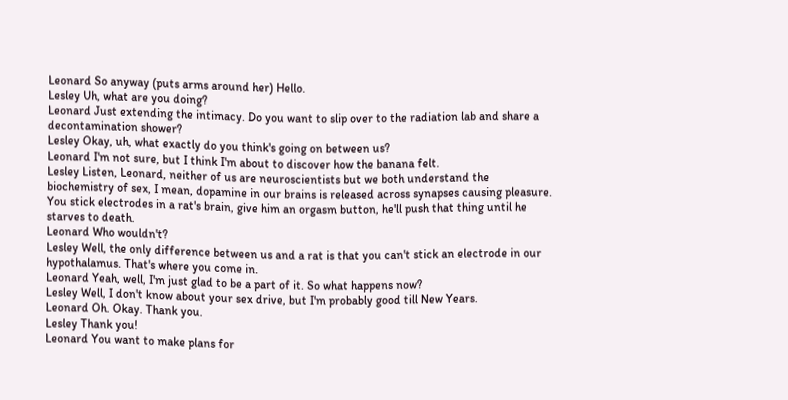Leonard So anyway (puts arms around her) Hello.
Lesley Uh, what are you doing?
Leonard Just extending the intimacy. Do you want to slip over to the radiation lab and share a decontamination shower?
Lesley Okay, uh, what exactly do you think's going on between us?
Leonard I'm not sure, but I think I'm about to discover how the banana felt.
Lesley Listen, Leonard, neither of us are neuroscientists but we both understand the biochemistry of sex, I mean, dopamine in our brains is released across synapses causing pleasure. You stick electrodes in a rat's brain, give him an orgasm button, he'll push that thing until he starves to death.
Leonard Who wouldn't?
Lesley Well, the only difference between us and a rat is that you can't stick an electrode in our hypothalamus. That's where you come in.
Leonard Yeah, well, I'm just glad to be a part of it. So what happens now?
Lesley Well, I don't know about your sex drive, but I'm probably good till New Years.
Leonard Oh. Okay. Thank you.
Lesley Thank you!
Leonard You want to make plans for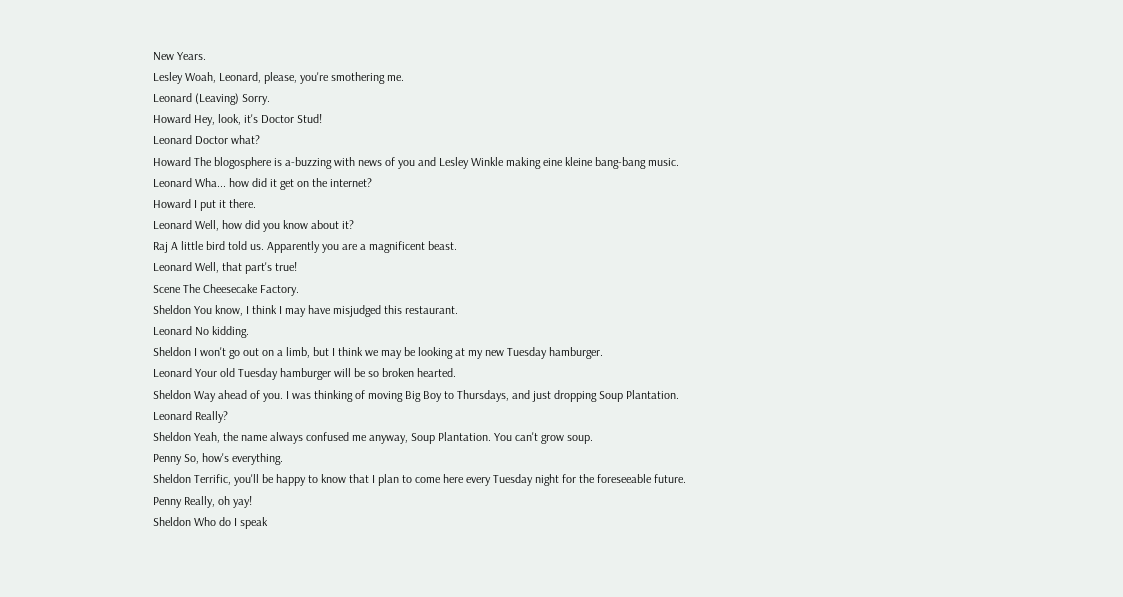New Years.
Lesley Woah, Leonard, please, you're smothering me.
Leonard (Leaving) Sorry.
Howard Hey, look, it's Doctor Stud!
Leonard Doctor what?
Howard The blogosphere is a-buzzing with news of you and Lesley Winkle making eine kleine bang-bang music.
Leonard Wha... how did it get on the internet?
Howard I put it there.
Leonard Well, how did you know about it?
Raj A little bird told us. Apparently you are a magnificent beast.
Leonard Well, that part's true!
Scene The Cheesecake Factory.
Sheldon You know, I think I may have misjudged this restaurant.
Leonard No kidding.
Sheldon I won't go out on a limb, but I think we may be looking at my new Tuesday hamburger.
Leonard Your old Tuesday hamburger will be so broken hearted.
Sheldon Way ahead of you. I was thinking of moving Big Boy to Thursdays, and just dropping Soup Plantation.
Leonard Really?
Sheldon Yeah, the name always confused me anyway, Soup Plantation. You can't grow soup.
Penny So, how's everything.
Sheldon Terrific, you'll be happy to know that I plan to come here every Tuesday night for the foreseeable future.
Penny Really, oh yay!
Sheldon Who do I speak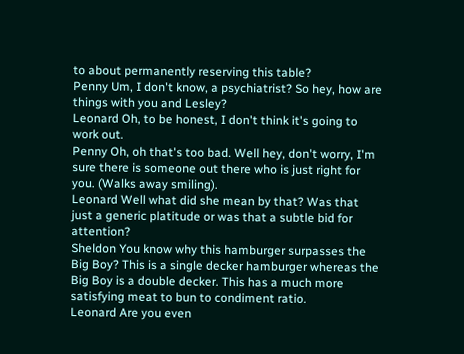to about permanently reserving this table?
Penny Um, I don't know, a psychiatrist? So hey, how are things with you and Lesley?
Leonard Oh, to be honest, I don't think it's going to work out.
Penny Oh, oh that's too bad. Well hey, don't worry, I'm sure there is someone out there who is just right for you. (Walks away smiling).
Leonard Well what did she mean by that? Was that just a generic platitude or was that a subtle bid for attention?
Sheldon You know why this hamburger surpasses the Big Boy? This is a single decker hamburger whereas the Big Boy is a double decker. This has a much more satisfying meat to bun to condiment ratio.
Leonard Are you even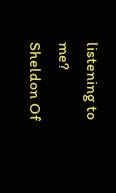listening to me?
Sheldon Of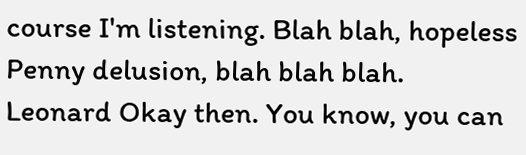course I'm listening. Blah blah, hopeless Penny delusion, blah blah blah.
Leonard Okay then. You know, you can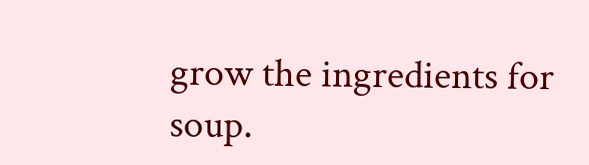grow the ingredients for soup.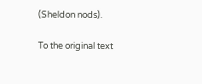(Sheldon nods).

To the original text